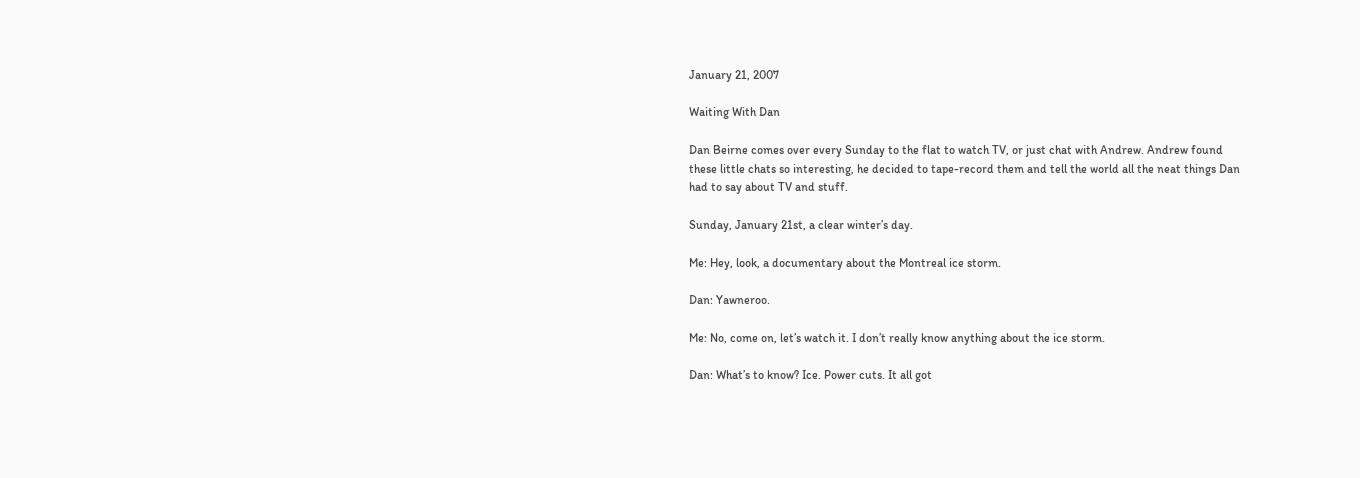January 21, 2007

Waiting With Dan

Dan Beirne comes over every Sunday to the flat to watch TV, or just chat with Andrew. Andrew found these little chats so interesting, he decided to tape-record them and tell the world all the neat things Dan had to say about TV and stuff.

Sunday, January 21st, a clear winter’s day.

Me: Hey, look, a documentary about the Montreal ice storm.

Dan: Yawneroo.

Me: No, come on, let’s watch it. I don’t really know anything about the ice storm.

Dan: What’s to know? Ice. Power cuts. It all got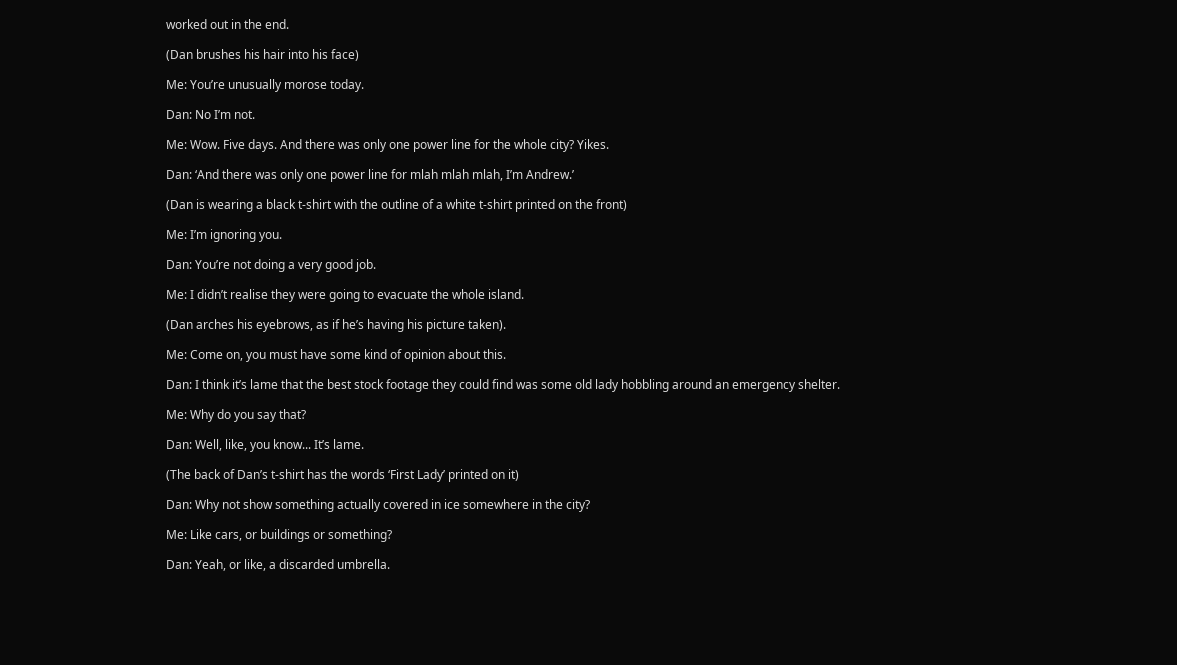worked out in the end.

(Dan brushes his hair into his face)

Me: You’re unusually morose today.

Dan: No I’m not.

Me: Wow. Five days. And there was only one power line for the whole city? Yikes.

Dan: ‘And there was only one power line for mlah mlah mlah, I’m Andrew.’

(Dan is wearing a black t-shirt with the outline of a white t-shirt printed on the front)

Me: I’m ignoring you.

Dan: You’re not doing a very good job.

Me: I didn’t realise they were going to evacuate the whole island.

(Dan arches his eyebrows, as if he’s having his picture taken).

Me: Come on, you must have some kind of opinion about this.

Dan: I think it’s lame that the best stock footage they could find was some old lady hobbling around an emergency shelter.

Me: Why do you say that?

Dan: Well, like, you know... It’s lame.

(The back of Dan’s t-shirt has the words ‘First Lady’ printed on it)

Dan: Why not show something actually covered in ice somewhere in the city?

Me: Like cars, or buildings or something?

Dan: Yeah, or like, a discarded umbrella.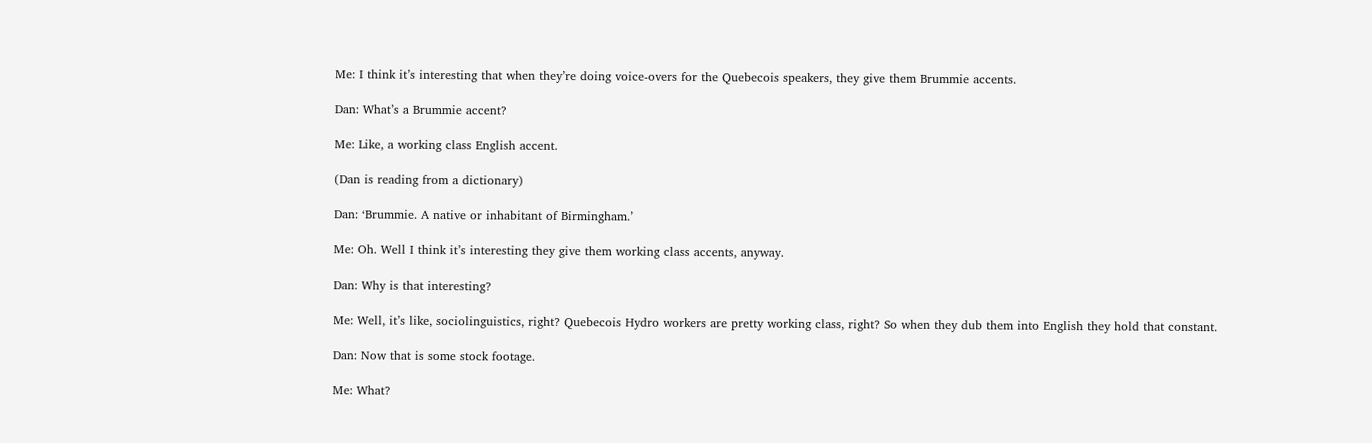Me: I think it’s interesting that when they’re doing voice-overs for the Quebecois speakers, they give them Brummie accents.

Dan: What’s a Brummie accent?

Me: Like, a working class English accent.

(Dan is reading from a dictionary)

Dan: ‘Brummie. A native or inhabitant of Birmingham.’

Me: Oh. Well I think it’s interesting they give them working class accents, anyway.

Dan: Why is that interesting?

Me: Well, it’s like, sociolinguistics, right? Quebecois Hydro workers are pretty working class, right? So when they dub them into English they hold that constant.

Dan: Now that is some stock footage.

Me: What?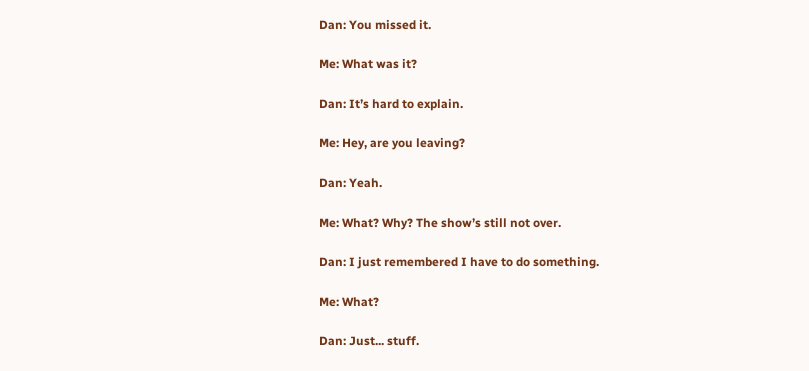Dan: You missed it.

Me: What was it?

Dan: It’s hard to explain.

Me: Hey, are you leaving?

Dan: Yeah.

Me: What? Why? The show’s still not over.

Dan: I just remembered I have to do something.

Me: What?

Dan: Just... stuff.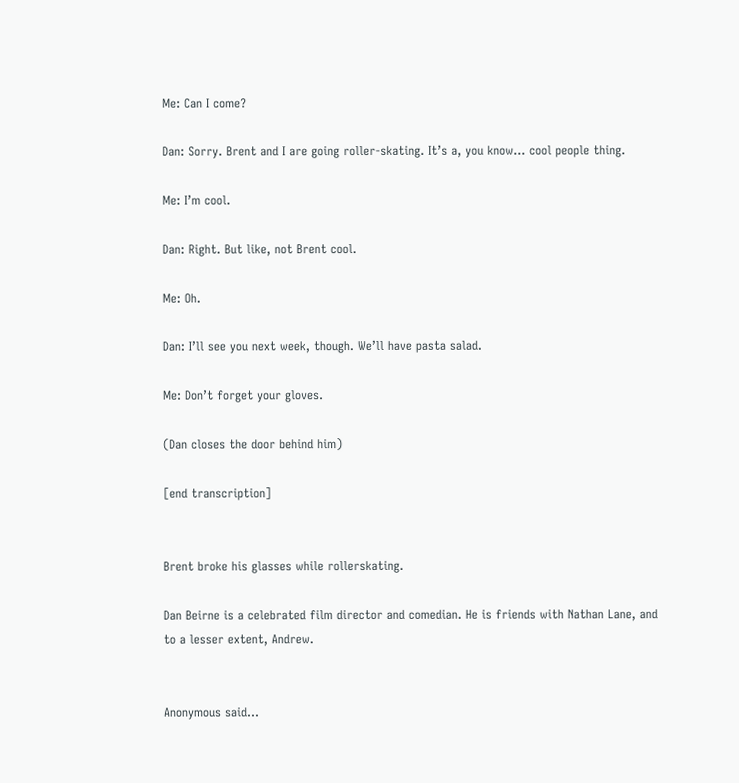Me: Can I come?

Dan: Sorry. Brent and I are going roller-skating. It’s a, you know... cool people thing.

Me: I’m cool.

Dan: Right. But like, not Brent cool.

Me: Oh.

Dan: I’ll see you next week, though. We’ll have pasta salad.

Me: Don’t forget your gloves.

(Dan closes the door behind him)

[end transcription]


Brent broke his glasses while rollerskating.

Dan Beirne is a celebrated film director and comedian. He is friends with Nathan Lane, and to a lesser extent, Andrew.


Anonymous said...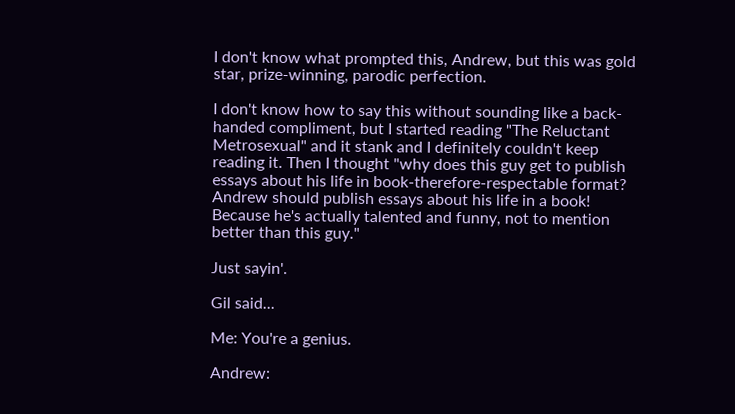I don't know what prompted this, Andrew, but this was gold star, prize-winning, parodic perfection.

I don't know how to say this without sounding like a back-handed compliment, but I started reading "The Reluctant Metrosexual" and it stank and I definitely couldn't keep reading it. Then I thought "why does this guy get to publish essays about his life in book-therefore-respectable format? Andrew should publish essays about his life in a book! Because he's actually talented and funny, not to mention better than this guy."

Just sayin'.

Gil said...

Me: You're a genius.

Andrew: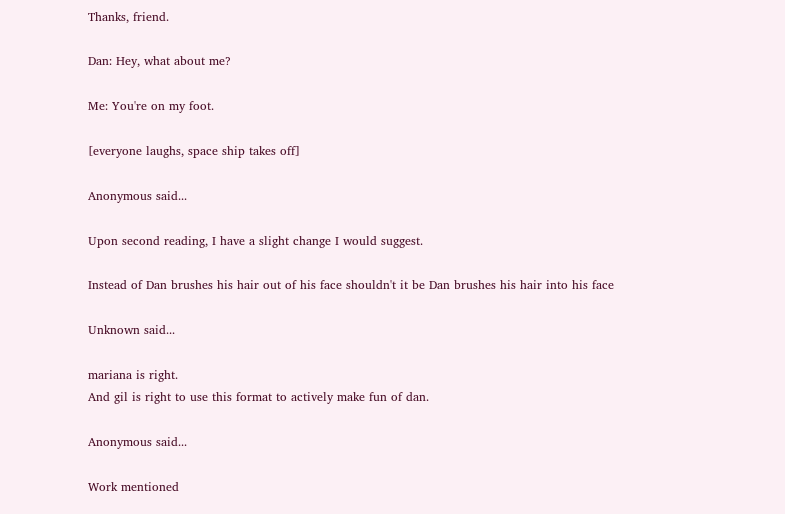Thanks, friend.

Dan: Hey, what about me?

Me: You're on my foot.

[everyone laughs, space ship takes off]

Anonymous said...

Upon second reading, I have a slight change I would suggest.

Instead of Dan brushes his hair out of his face shouldn't it be Dan brushes his hair into his face

Unknown said...

mariana is right.
And gil is right to use this format to actively make fun of dan.

Anonymous said...

Work mentioned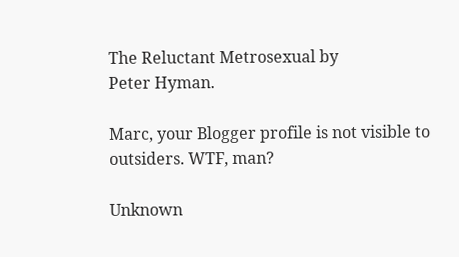The Reluctant Metrosexual by
Peter Hyman.

Marc, your Blogger profile is not visible to outsiders. WTF, man?

Unknown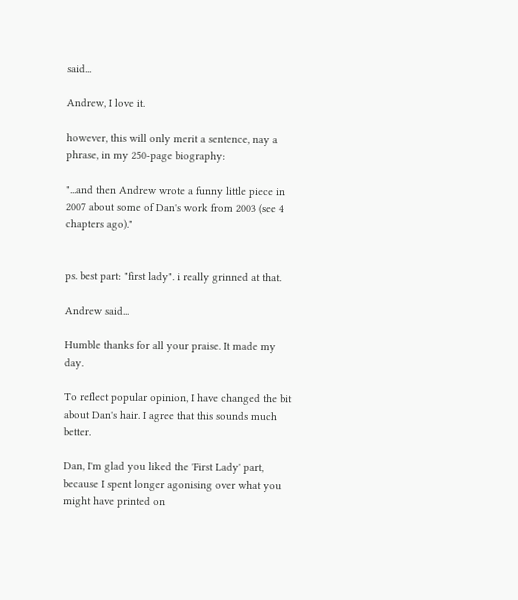said...

Andrew, I love it.

however, this will only merit a sentence, nay a phrase, in my 250-page biography:

"...and then Andrew wrote a funny little piece in 2007 about some of Dan's work from 2003 (see 4 chapters ago)."


ps. best part: "first lady". i really grinned at that.

Andrew said...

Humble thanks for all your praise. It made my day.

To reflect popular opinion, I have changed the bit about Dan's hair. I agree that this sounds much better.

Dan, I'm glad you liked the 'First Lady' part, because I spent longer agonising over what you might have printed on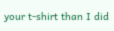your t-shirt than I did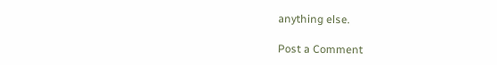anything else.

Post a Comment